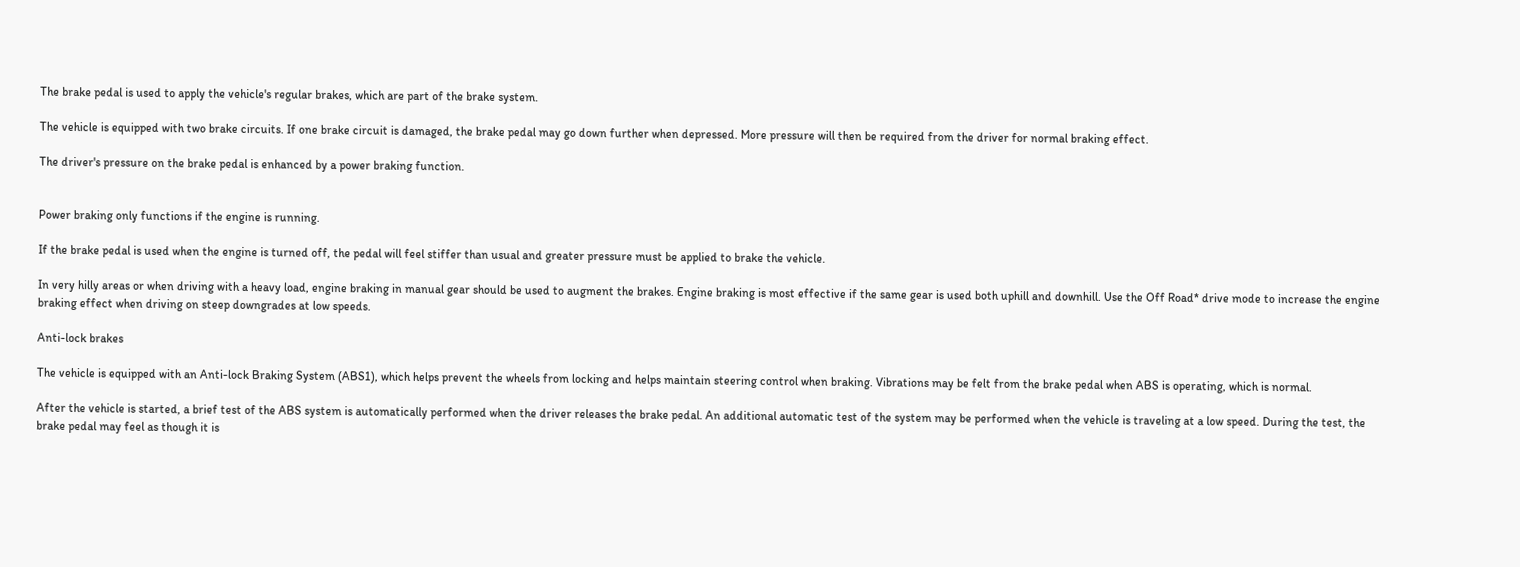The brake pedal is used to apply the vehicle's regular brakes, which are part of the brake system.

The vehicle is equipped with two brake circuits. If one brake circuit is damaged, the brake pedal may go down further when depressed. More pressure will then be required from the driver for normal braking effect.

The driver's pressure on the brake pedal is enhanced by a power braking function.


Power braking only functions if the engine is running.

If the brake pedal is used when the engine is turned off, the pedal will feel stiffer than usual and greater pressure must be applied to brake the vehicle.

In very hilly areas or when driving with a heavy load, engine braking in manual gear should be used to augment the brakes. Engine braking is most effective if the same gear is used both uphill and downhill. Use the Off Road* drive mode to increase the engine braking effect when driving on steep downgrades at low speeds.

Anti-lock brakes

The vehicle is equipped with an Anti-lock Braking System (ABS1), which helps prevent the wheels from locking and helps maintain steering control when braking. Vibrations may be felt from the brake pedal when ABS is operating, which is normal.

After the vehicle is started, a brief test of the ABS system is automatically performed when the driver releases the brake pedal. An additional automatic test of the system may be performed when the vehicle is traveling at a low speed. During the test, the brake pedal may feel as though it is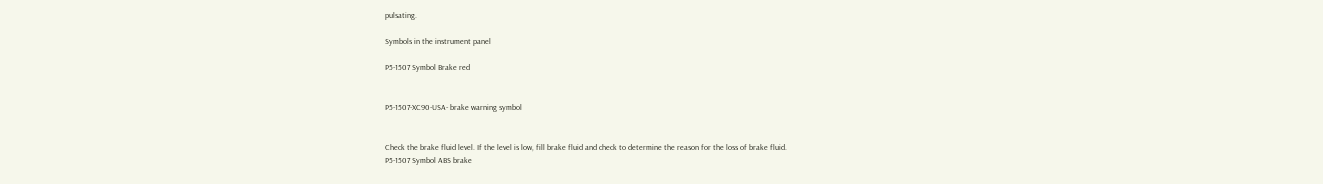pulsating.

Symbols in the instrument panel

P5-1507 Symbol Brake red


P5-1507-XC90-USA- brake warning symbol


Check the brake fluid level. If the level is low, fill brake fluid and check to determine the reason for the loss of brake fluid.
P5-1507 Symbol ABS brake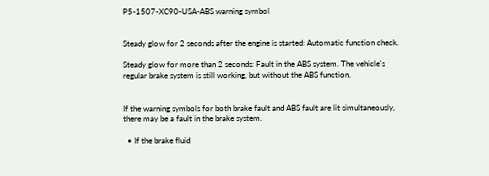P5-1507-XC90-USA-ABS warning symbol


Steady glow for 2 seconds after the engine is started: Automatic function check.

Steady glow for more than 2 seconds: Fault in the ABS system. The vehicle's regular brake system is still working, but without the ABS function.


If the warning symbols for both brake fault and ABS fault are lit simultaneously, there may be a fault in the brake system.

  • If the brake fluid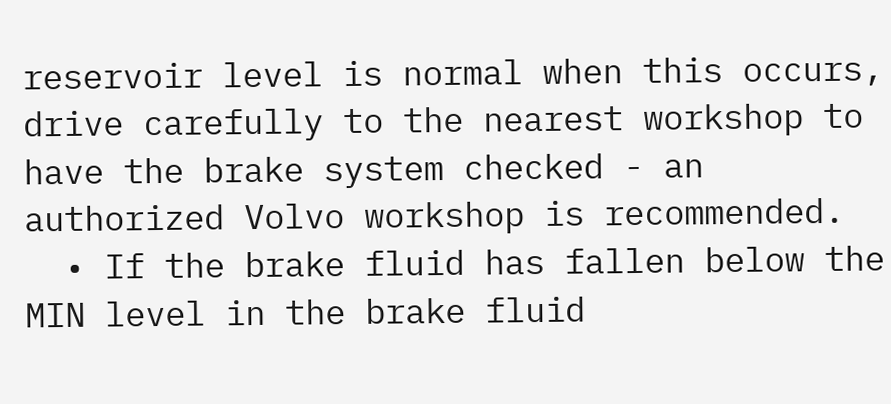reservoir level is normal when this occurs, drive carefully to the nearest workshop to have the brake system checked - an authorized Volvo workshop is recommended.
  • If the brake fluid has fallen below the MIN level in the brake fluid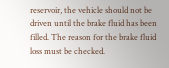reservoir, the vehicle should not be driven until the brake fluid has been filled. The reason for the brake fluid loss must be checked.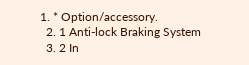1. * Option/accessory.
  2. 1 Anti-lock Braking System
  3. 2 In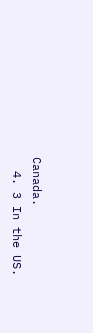Canada.
  4. 3 In the US.